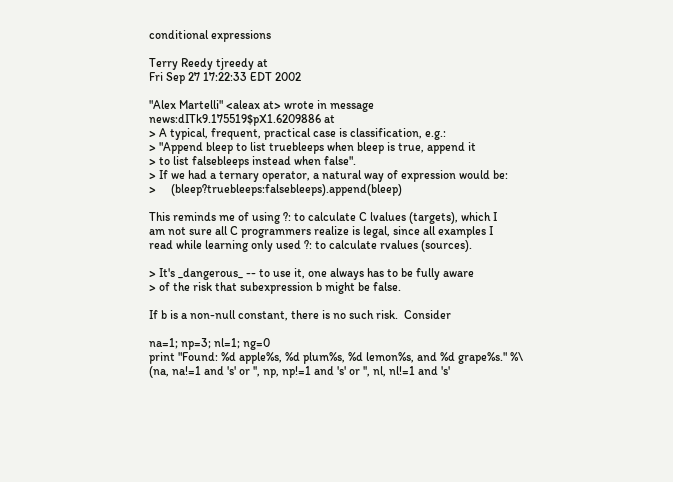conditional expressions

Terry Reedy tjreedy at
Fri Sep 27 17:22:33 EDT 2002

"Alex Martelli" <aleax at> wrote in message
news:dITk9.175519$pX1.6209886 at
> A typical, frequent, practical case is classification, e.g.:
> "Append bleep to list truebleeps when bleep is true, append it
> to list falsebleeps instead when false".
> If we had a ternary operator, a natural way of expression would be:
>     (bleep?truebleeps:falsebleeps).append(bleep)

This reminds me of using ?: to calculate C lvalues (targets), which I
am not sure all C programmers realize is legal, since all examples I
read while learning only used ?: to calculate rvalues (sources).

> It's _dangerous_ -- to use it, one always has to be fully aware
> of the risk that subexpression b might be false.

If b is a non-null constant, there is no such risk.  Consider

na=1; np=3; nl=1; ng=0
print "Found: %d apple%s, %d plum%s, %d lemon%s, and %d grape%s." %\
(na, na!=1 and 's' or '', np, np!=1 and 's' or '', nl, nl!=1 and 's'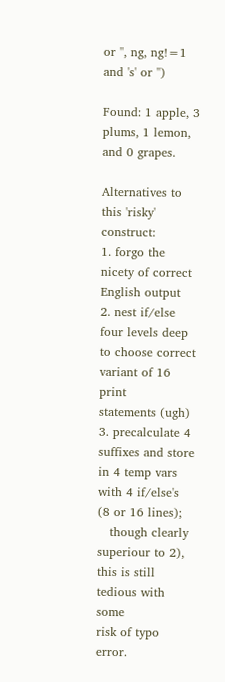or '', ng, ng!=1 and 's' or '')

Found: 1 apple, 3 plums, 1 lemon, and 0 grapes.

Alternatives to this 'risky' construct:
1. forgo the nicety of correct English output
2. nest if/else four levels deep to choose correct variant of 16 print
statements (ugh)
3. precalculate 4 suffixes and store in 4 temp vars with 4 if/else's
(8 or 16 lines);
   though clearly superiour to 2), this is still tedious with some
risk of typo error.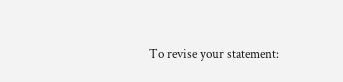To revise your statement: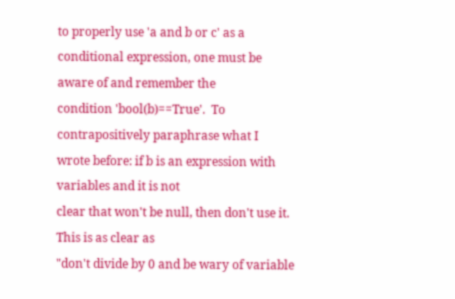to properly use 'a and b or c' as a
conditional expression, one must be aware of and remember the
condition 'bool(b)==True'.  To contrapositively paraphrase what I
wrote before: if b is an expression with variables and it is not
clear that won't be null, then don't use it.  This is as clear as
"don't divide by 0 and be wary of variable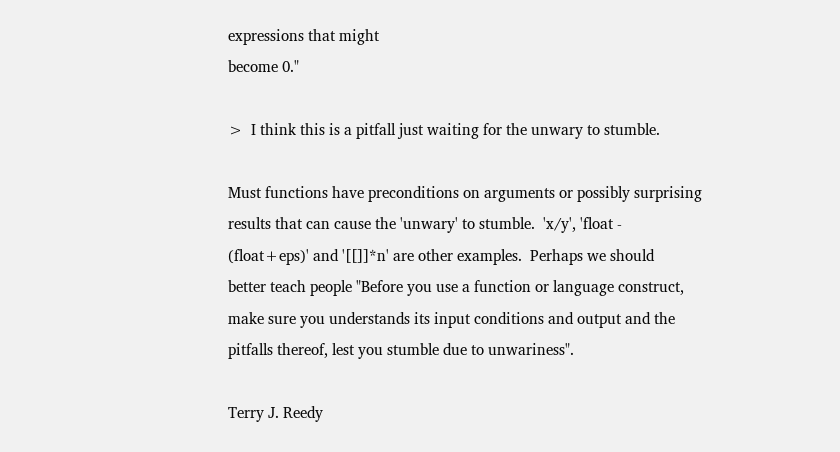expressions that might
become 0."

>  I think this is a pitfall just waiting for the unwary to stumble.

Must functions have preconditions on arguments or possibly surprising
results that can cause the 'unwary' to stumble.  'x/y', 'float -
(float+eps)' and '[[]]*n' are other examples.  Perhaps we should
better teach people "Before you use a function or language construct,
make sure you understands its input conditions and output and the
pitfalls thereof, lest you stumble due to unwariness".

Terry J. Reedy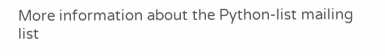More information about the Python-list mailing list